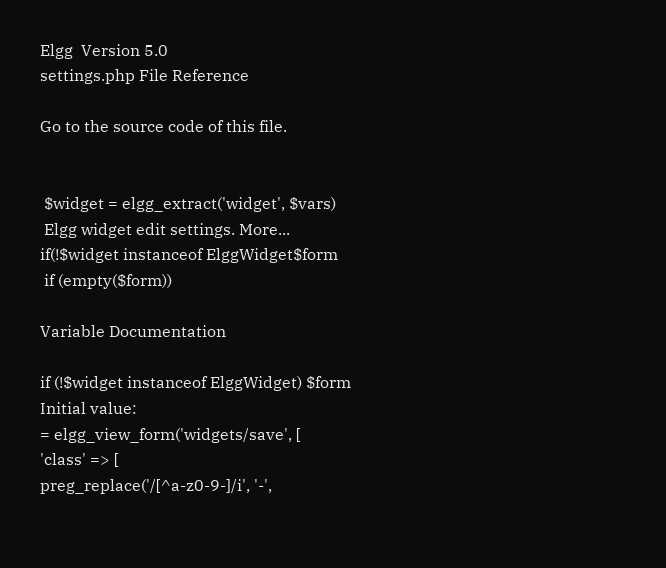Elgg  Version 5.0
settings.php File Reference

Go to the source code of this file.


 $widget = elgg_extract('widget', $vars)
 Elgg widget edit settings. More...
if(!$widget instanceof ElggWidget$form
 if (empty($form))

Variable Documentation

if (!$widget instanceof ElggWidget) $form
Initial value:
= elgg_view_form('widgets/save', [
'class' => [
preg_replace('/[^a-z0-9-]/i', '-',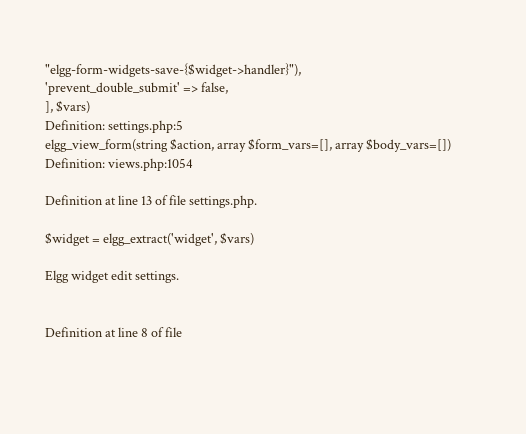"elgg-form-widgets-save-{$widget->handler}"),
'prevent_double_submit' => false,
], $vars)
Definition: settings.php:5
elgg_view_form(string $action, array $form_vars=[], array $body_vars=[])
Definition: views.php:1054

Definition at line 13 of file settings.php.

$widget = elgg_extract('widget', $vars)

Elgg widget edit settings.


Definition at line 8 of file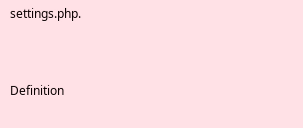settings.php.


Definition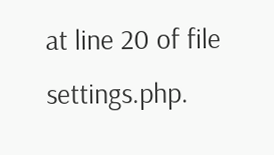at line 20 of file settings.php.